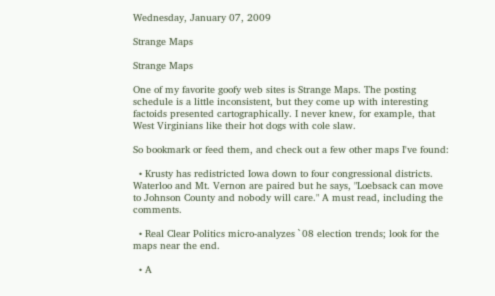Wednesday, January 07, 2009

Strange Maps

Strange Maps

One of my favorite goofy web sites is Strange Maps. The posting schedule is a little inconsistent, but they come up with interesting factoids presented cartographically. I never knew, for example, that West Virginians like their hot dogs with cole slaw.

So bookmark or feed them, and check out a few other maps I've found:

  • Krusty has redistricted Iowa down to four congressional districts. Waterloo and Mt. Vernon are paired but he says, "Loebsack can move to Johnson County and nobody will care." A must read, including the comments.

  • Real Clear Politics micro-analyzes `08 election trends; look for the maps near the end.

  • A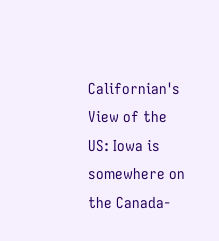Californian's View of the US: Iowa is somewhere on the Canada-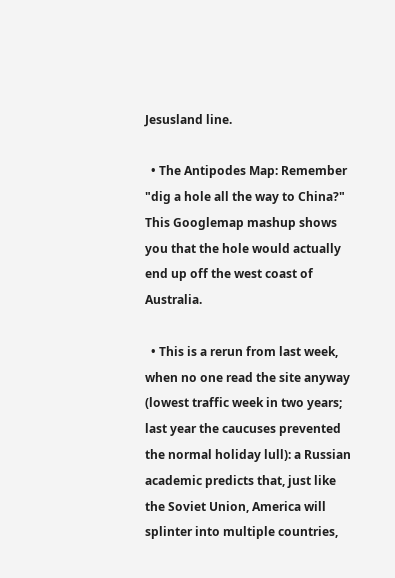Jesusland line.

  • The Antipodes Map: Remember "dig a hole all the way to China?" This Googlemap mashup shows you that the hole would actually end up off the west coast of Australia.

  • This is a rerun from last week, when no one read the site anyway (lowest traffic week in two years; last year the caucuses prevented the normal holiday lull): a Russian academic predicts that, just like the Soviet Union, America will splinter into multiple countries,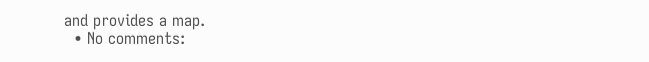and provides a map.
  • No comments: